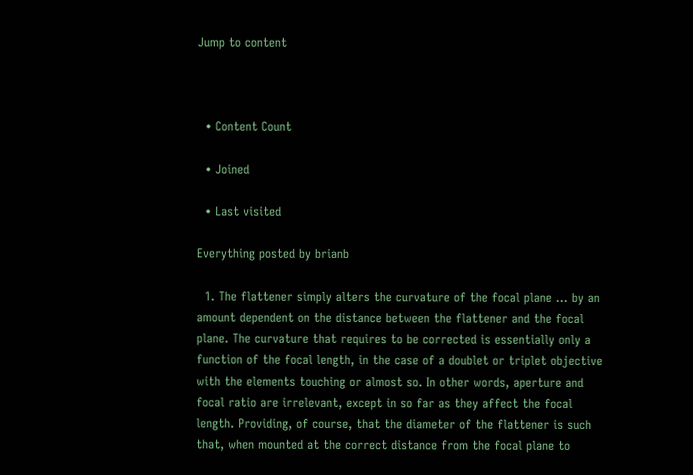Jump to content



  • Content Count

  • Joined

  • Last visited

Everything posted by brianb

  1. The flattener simply alters the curvature of the focal plane ... by an amount dependent on the distance between the flattener and the focal plane. The curvature that requires to be corrected is essentially only a function of the focal length, in the case of a doublet or triplet objective with the elements touching or almost so. In other words, aperture and focal ratio are irrelevant, except in so far as they affect the focal length. Providing, of course, that the diameter of the flattener is such that, when mounted at the correct distance from the focal plane to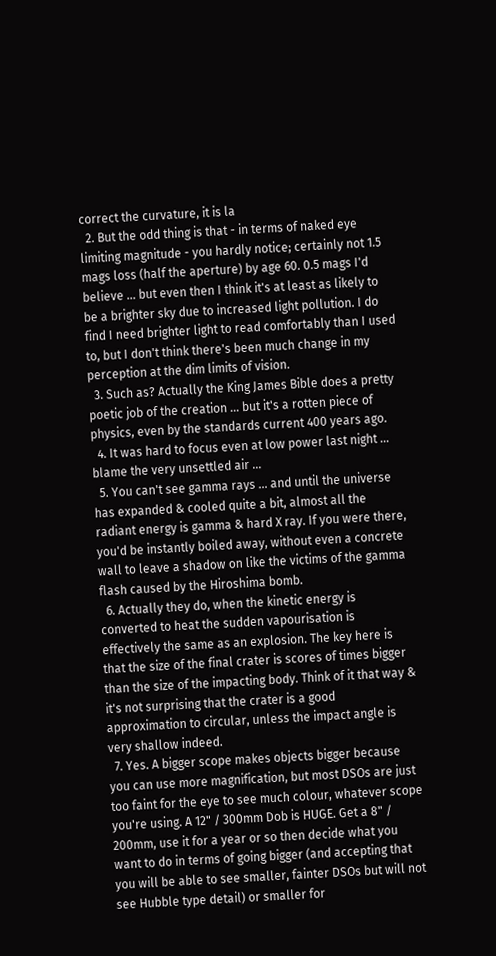correct the curvature, it is la
  2. But the odd thing is that - in terms of naked eye limiting magnitude - you hardly notice; certainly not 1.5 mags loss (half the aperture) by age 60. 0.5 mags I'd believe ... but even then I think it's at least as likely to be a brighter sky due to increased light pollution. I do find I need brighter light to read comfortably than I used to, but I don't think there's been much change in my perception at the dim limits of vision.
  3. Such as? Actually the King James Bible does a pretty poetic job of the creation ... but it's a rotten piece of physics, even by the standards current 400 years ago.
  4. It was hard to focus even at low power last night ... blame the very unsettled air ...
  5. You can't see gamma rays ... and until the universe has expanded & cooled quite a bit, almost all the radiant energy is gamma & hard X ray. If you were there, you'd be instantly boiled away, without even a concrete wall to leave a shadow on like the victims of the gamma flash caused by the Hiroshima bomb.
  6. Actually they do, when the kinetic energy is converted to heat the sudden vapourisation is effectively the same as an explosion. The key here is that the size of the final crater is scores of times bigger than the size of the impacting body. Think of it that way & it's not surprising that the crater is a good approximation to circular, unless the impact angle is very shallow indeed.
  7. Yes. A bigger scope makes objects bigger because you can use more magnification, but most DSOs are just too faint for the eye to see much colour, whatever scope you're using. A 12" / 300mm Dob is HUGE. Get a 8" / 200mm, use it for a year or so then decide what you want to do in terms of going bigger (and accepting that you will be able to see smaller, fainter DSOs but will not see Hubble type detail) or smaller for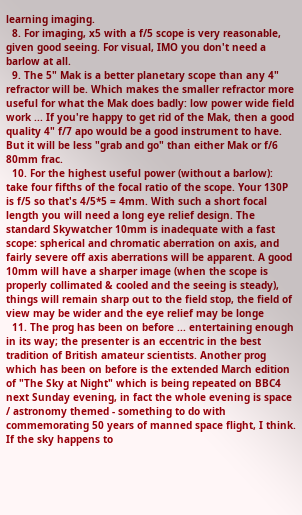learning imaging.
  8. For imaging, x5 with a f/5 scope is very reasonable, given good seeing. For visual, IMO you don't need a barlow at all.
  9. The 5" Mak is a better planetary scope than any 4" refractor will be. Which makes the smaller refractor more useful for what the Mak does badly: low power wide field work ... If you're happy to get rid of the Mak, then a good quality 4" f/7 apo would be a good instrument to have. But it will be less "grab and go" than either Mak or f/6 80mm frac.
  10. For the highest useful power (without a barlow): take four fifths of the focal ratio of the scope. Your 130P is f/5 so that's 4/5*5 = 4mm. With such a short focal length you will need a long eye relief design. The standard Skywatcher 10mm is inadequate with a fast scope: spherical and chromatic aberration on axis, and fairly severe off axis aberrations will be apparent. A good 10mm will have a sharper image (when the scope is properly collimated & cooled and the seeing is steady), things will remain sharp out to the field stop, the field of view may be wider and the eye relief may be longe
  11. The prog has been on before ... entertaining enough in its way; the presenter is an eccentric in the best tradition of British amateur scientists. Another prog which has been on before is the extended March edition of "The Sky at Night" which is being repeated on BBC4 next Sunday evening, in fact the whole evening is space / astronomy themed - something to do with commemorating 50 years of manned space flight, I think. If the sky happens to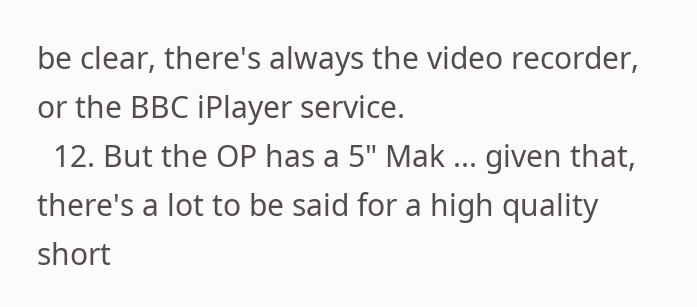be clear, there's always the video recorder, or the BBC iPlayer service.
  12. But the OP has a 5" Mak ... given that, there's a lot to be said for a high quality short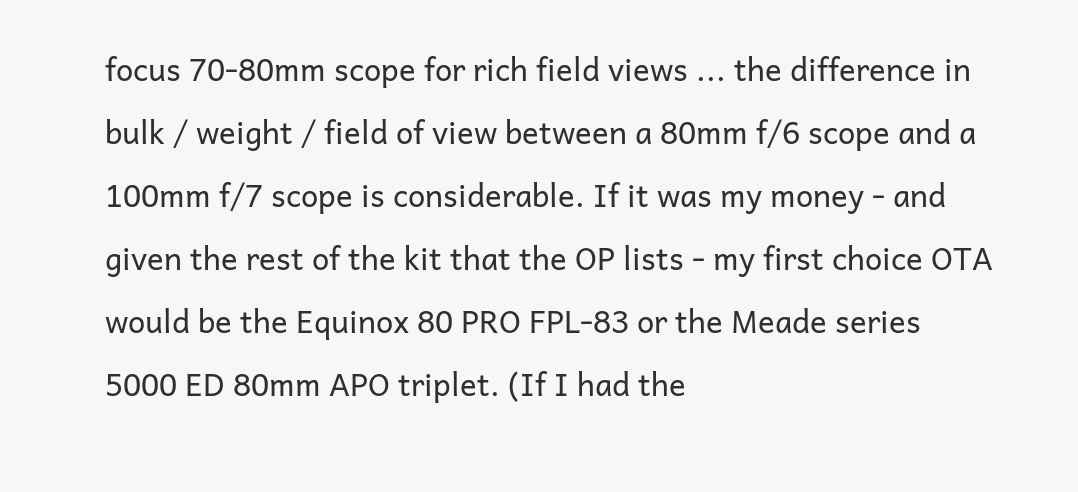focus 70-80mm scope for rich field views ... the difference in bulk / weight / field of view between a 80mm f/6 scope and a 100mm f/7 scope is considerable. If it was my money - and given the rest of the kit that the OP lists - my first choice OTA would be the Equinox 80 PRO FPL-83 or the Meade series 5000 ED 80mm APO triplet. (If I had the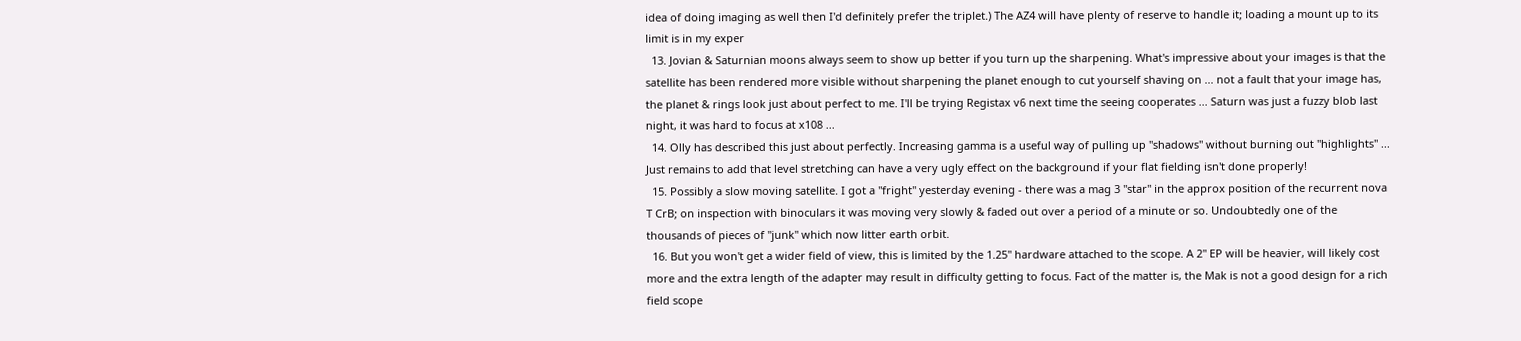idea of doing imaging as well then I'd definitely prefer the triplet.) The AZ4 will have plenty of reserve to handle it; loading a mount up to its limit is in my exper
  13. Jovian & Saturnian moons always seem to show up better if you turn up the sharpening. What's impressive about your images is that the satellite has been rendered more visible without sharpening the planet enough to cut yourself shaving on ... not a fault that your image has, the planet & rings look just about perfect to me. I'll be trying Registax v6 next time the seeing cooperates ... Saturn was just a fuzzy blob last night, it was hard to focus at x108 ...
  14. Olly has described this just about perfectly. Increasing gamma is a useful way of pulling up "shadows" without burning out "highlights" ... Just remains to add that level stretching can have a very ugly effect on the background if your flat fielding isn't done properly!
  15. Possibly a slow moving satellite. I got a "fright" yesterday evening - there was a mag 3 "star" in the approx position of the recurrent nova T CrB; on inspection with binoculars it was moving very slowly & faded out over a period of a minute or so. Undoubtedly one of the thousands of pieces of "junk" which now litter earth orbit.
  16. But you won't get a wider field of view, this is limited by the 1.25" hardware attached to the scope. A 2" EP will be heavier, will likely cost more and the extra length of the adapter may result in difficulty getting to focus. Fact of the matter is, the Mak is not a good design for a rich field scope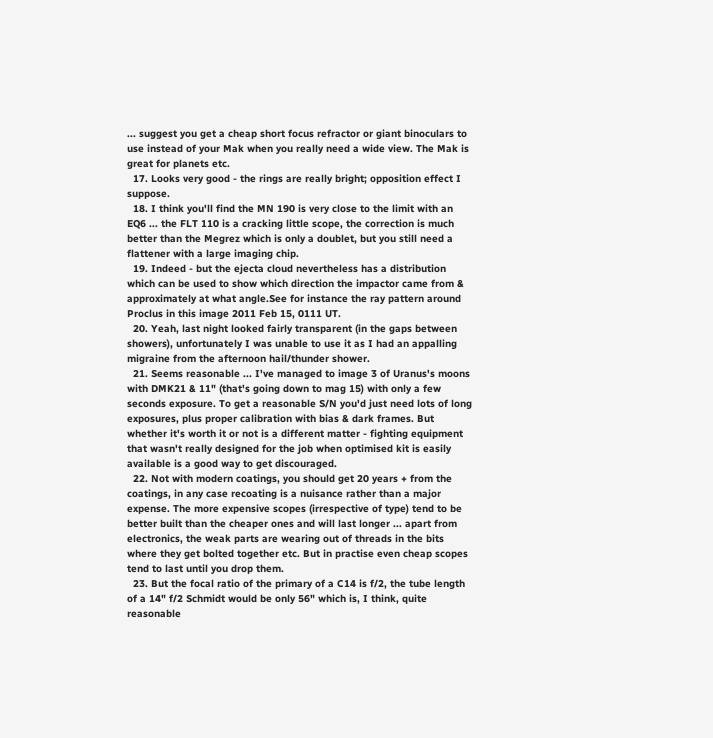... suggest you get a cheap short focus refractor or giant binoculars to use instead of your Mak when you really need a wide view. The Mak is great for planets etc.
  17. Looks very good - the rings are really bright; opposition effect I suppose.
  18. I think you'll find the MN 190 is very close to the limit with an EQ6 ... the FLT 110 is a cracking little scope, the correction is much better than the Megrez which is only a doublet, but you still need a flattener with a large imaging chip.
  19. Indeed - but the ejecta cloud nevertheless has a distribution which can be used to show which direction the impactor came from & approximately at what angle.See for instance the ray pattern around Proclus in this image 2011 Feb 15, 0111 UT.
  20. Yeah, last night looked fairly transparent (in the gaps between showers), unfortunately I was unable to use it as I had an appalling migraine from the afternoon hail/thunder shower.
  21. Seems reasonable ... I've managed to image 3 of Uranus's moons with DMK21 & 11" (that's going down to mag 15) with only a few seconds exposure. To get a reasonable S/N you'd just need lots of long exposures, plus proper calibration with bias & dark frames. But whether it's worth it or not is a different matter - fighting equipment that wasn't really designed for the job when optimised kit is easily available is a good way to get discouraged.
  22. Not with modern coatings, you should get 20 years + from the coatings, in any case recoating is a nuisance rather than a major expense. The more expensive scopes (irrespective of type) tend to be better built than the cheaper ones and will last longer ... apart from electronics, the weak parts are wearing out of threads in the bits where they get bolted together etc. But in practise even cheap scopes tend to last until you drop them.
  23. But the focal ratio of the primary of a C14 is f/2, the tube length of a 14" f/2 Schmidt would be only 56" which is, I think, quite reasonable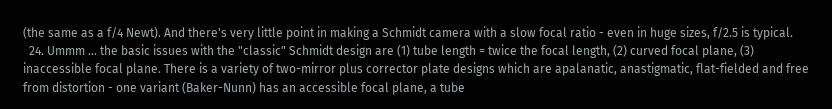(the same as a f/4 Newt). And there's very little point in making a Schmidt camera with a slow focal ratio - even in huge sizes, f/2.5 is typical.
  24. Ummm ... the basic issues with the "classic" Schmidt design are (1) tube length = twice the focal length, (2) curved focal plane, (3) inaccessible focal plane. There is a variety of two-mirror plus corrector plate designs which are apalanatic, anastigmatic, flat-fielded and free from distortion - one variant (Baker-Nunn) has an accessible focal plane, a tube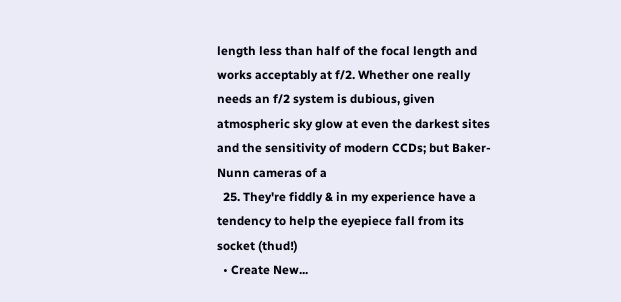length less than half of the focal length and works acceptably at f/2. Whether one really needs an f/2 system is dubious, given atmospheric sky glow at even the darkest sites and the sensitivity of modern CCDs; but Baker-Nunn cameras of a
  25. They're fiddly & in my experience have a tendency to help the eyepiece fall from its socket (thud!)
  • Create New...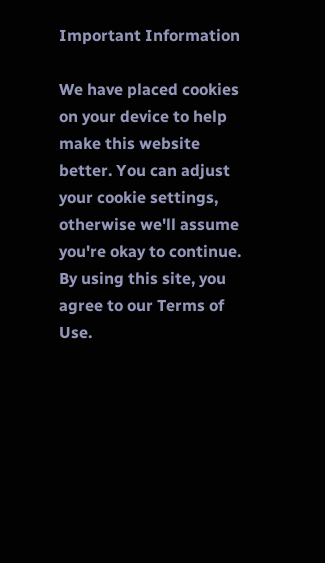Important Information

We have placed cookies on your device to help make this website better. You can adjust your cookie settings, otherwise we'll assume you're okay to continue. By using this site, you agree to our Terms of Use.